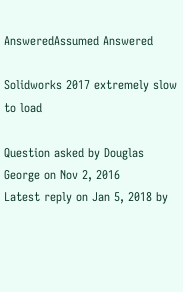AnsweredAssumed Answered

Solidworks 2017 extremely slow to load

Question asked by Douglas George on Nov 2, 2016
Latest reply on Jan 5, 2018 by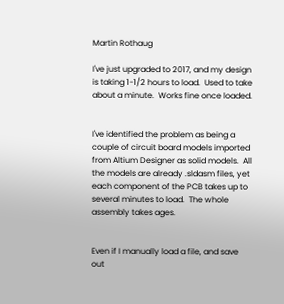Martin Rothaug

I've just upgraded to 2017, and my design is taking 1-1/2 hours to load.  Used to take about a minute.  Works fine once loaded.


I've identified the problem as being a couple of circuit board models imported from Altium Designer as solid models.  All the models are already .sldasm files, yet each component of the PCB takes up to several minutes to load.  The whole assembly takes ages.


Even if I manually load a file, and save out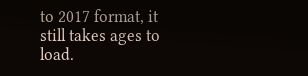to 2017 format, it still takes ages to load.